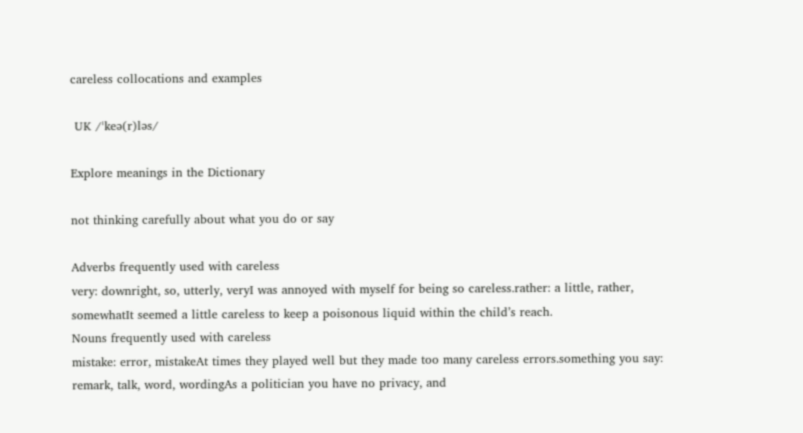careless collocations and examples

 UK /ˈkeə(r)ləs/

Explore meanings in the Dictionary

not thinking carefully about what you do or say

Adverbs frequently used with careless
very: downright, so, utterly, veryI was annoyed with myself for being so careless.rather: a little, rather, somewhatIt seemed a little careless to keep a poisonous liquid within the child’s reach.
Nouns frequently used with careless
mistake: error, mistakeAt times they played well but they made too many careless errors.something you say: remark, talk, word, wordingAs a politician you have no privacy, and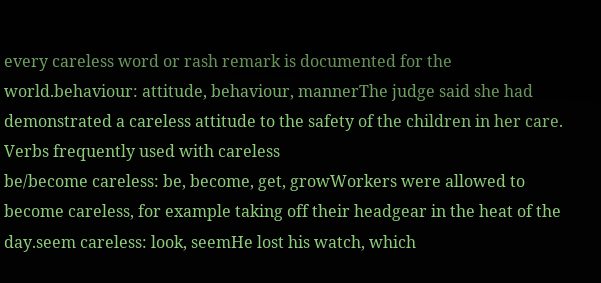every careless word or rash remark is documented for the world.behaviour: attitude, behaviour, mannerThe judge said she had demonstrated a careless attitude to the safety of the children in her care.
Verbs frequently used with careless
be/become careless: be, become, get, growWorkers were allowed to become careless, for example taking off their headgear in the heat of the day.seem careless: look, seemHe lost his watch, which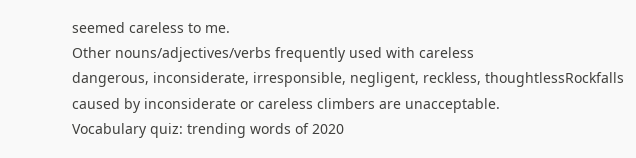seemed careless to me.
Other nouns/adjectives/verbs frequently used with careless
dangerous, inconsiderate, irresponsible, negligent, reckless, thoughtlessRockfalls caused by inconsiderate or careless climbers are unacceptable.
Vocabulary quiz: trending words of 2020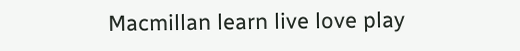Macmillan learn live love play